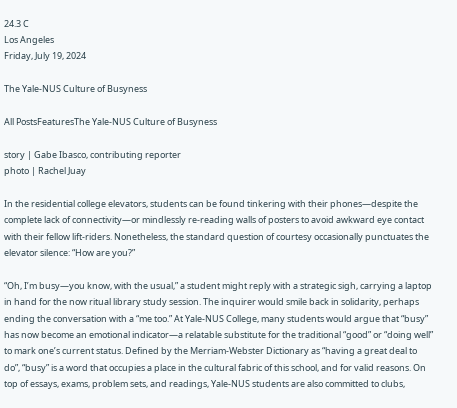24.3 C
Los Angeles
Friday, July 19, 2024

The Yale-NUS Culture of Busyness

All PostsFeaturesThe Yale-NUS Culture of Busyness

story | Gabe Ibasco, contributing reporter
photo | Rachel Juay

In the residential college elevators, students can be found tinkering with their phones—despite the complete lack of connectivity—or mindlessly re-reading walls of posters to avoid awkward eye contact with their fellow lift-riders. Nonetheless, the standard question of courtesy occasionally punctuates the elevator silence: “How are you?”

“Oh, I’m busy—you know, with the usual,” a student might reply with a strategic sigh, carrying a laptop in hand for the now ritual library study session. The inquirer would smile back in solidarity, perhaps ending the conversation with a “me too.” At Yale-NUS College, many students would argue that “busy” has now become an emotional indicator—a relatable substitute for the traditional “good” or “doing well” to mark one’s current status. Defined by the Merriam-Webster Dictionary as “having a great deal to do”, “busy” is a word that occupies a place in the cultural fabric of this school, and for valid reasons. On top of essays, exams, problem sets, and readings, Yale-NUS students are also committed to clubs,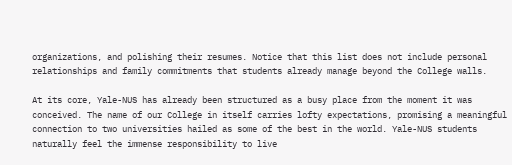organizations, and polishing their resumes. Notice that this list does not include personal relationships and family commitments that students already manage beyond the College walls.

At its core, Yale-NUS has already been structured as a busy place from the moment it was conceived. The name of our College in itself carries lofty expectations, promising a meaningful connection to two universities hailed as some of the best in the world. Yale-NUS students naturally feel the immense responsibility to live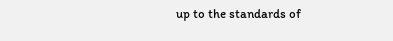up to the standards of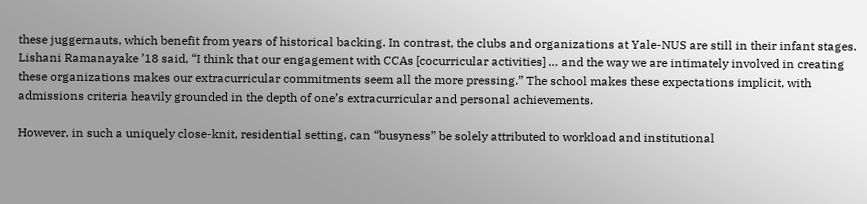these juggernauts, which benefit from years of historical backing. In contrast, the clubs and organizations at Yale-NUS are still in their infant stages. Lishani Ramanayake ’18 said, “I think that our engagement with CCAs [cocurricular activities] … and the way we are intimately involved in creating these organizations makes our extracurricular commitments seem all the more pressing.” The school makes these expectations implicit, with admissions criteria heavily grounded in the depth of one’s extracurricular and personal achievements.

However, in such a uniquely close-knit, residential setting, can “busyness” be solely attributed to workload and institutional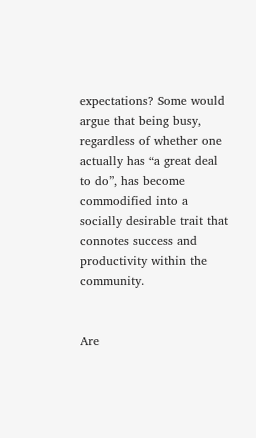expectations? Some would argue that being busy, regardless of whether one actually has “a great deal to do”, has become commodified into a socially desirable trait that connotes success and productivity within the community.


Are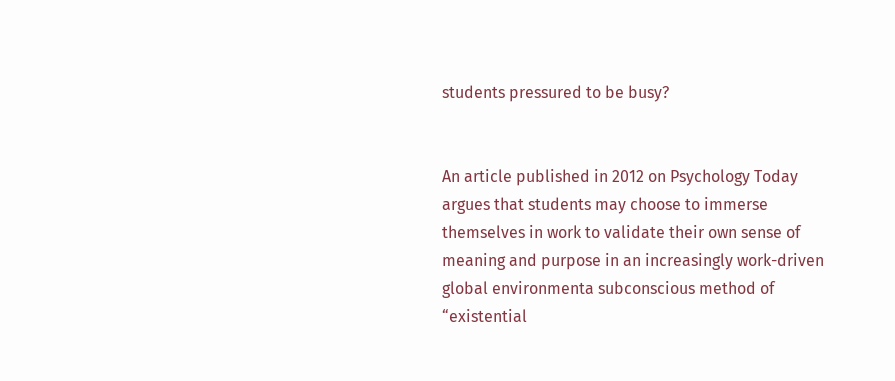students pressured to be busy?


An article published in 2012 on Psychology Today argues that students may choose to immerse themselves in work to validate their own sense of meaning and purpose in an increasingly work-driven global environmenta subconscious method of “existential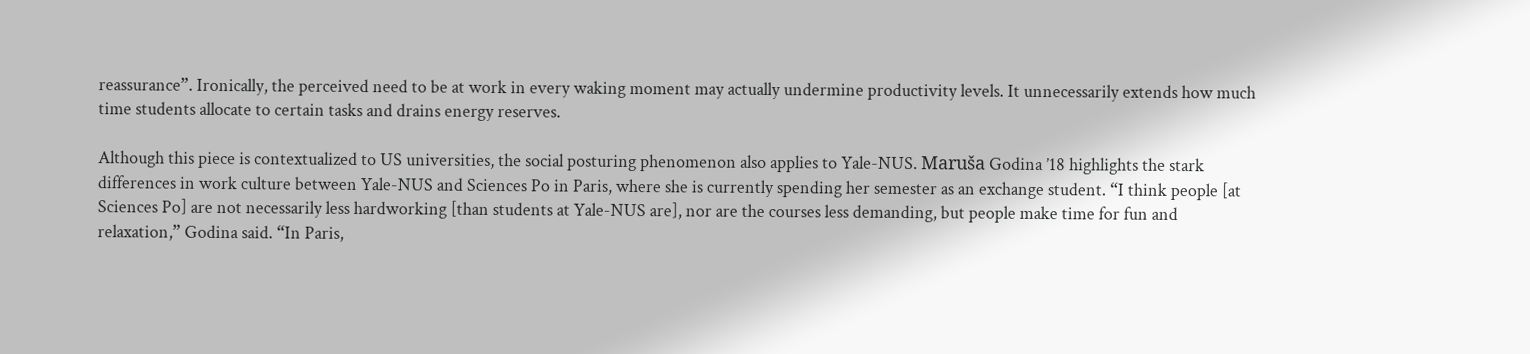reassurance”. Ironically, the perceived need to be at work in every waking moment may actually undermine productivity levels. It unnecessarily extends how much time students allocate to certain tasks and drains energy reserves.

Although this piece is contextualized to US universities, the social posturing phenomenon also applies to Yale-NUS. Maruša Godina ’18 highlights the stark differences in work culture between Yale-NUS and Sciences Po in Paris, where she is currently spending her semester as an exchange student. “I think people [at Sciences Po] are not necessarily less hardworking [than students at Yale-NUS are], nor are the courses less demanding, but people make time for fun and relaxation,” Godina said. “In Paris,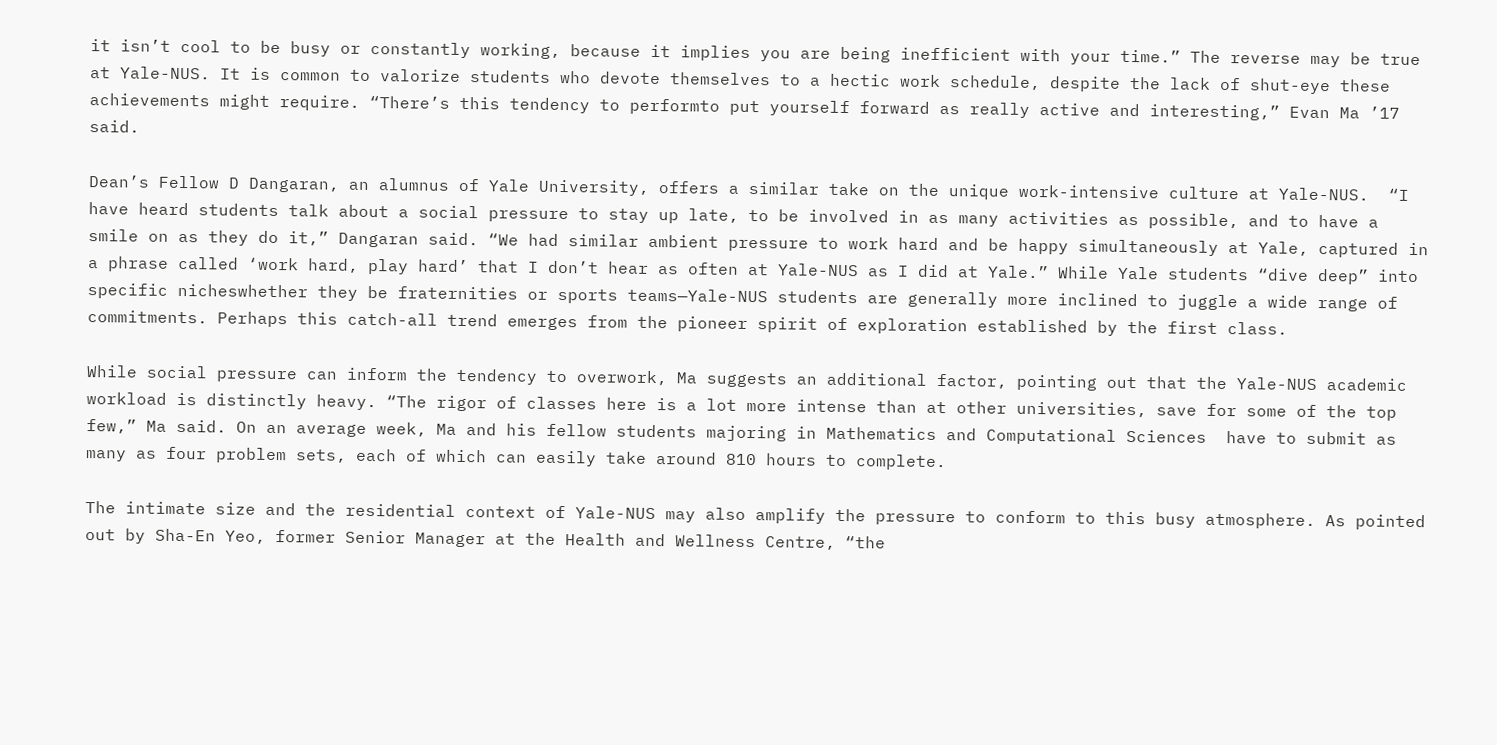it isn’t cool to be busy or constantly working, because it implies you are being inefficient with your time.” The reverse may be true at Yale-NUS. It is common to valorize students who devote themselves to a hectic work schedule, despite the lack of shut-eye these achievements might require. “There’s this tendency to performto put yourself forward as really active and interesting,” Evan Ma ’17 said.

Dean’s Fellow D Dangaran, an alumnus of Yale University, offers a similar take on the unique work-intensive culture at Yale-NUS.  “I have heard students talk about a social pressure to stay up late, to be involved in as many activities as possible, and to have a smile on as they do it,” Dangaran said. “We had similar ambient pressure to work hard and be happy simultaneously at Yale, captured in a phrase called ‘work hard, play hard’ that I don’t hear as often at Yale-NUS as I did at Yale.” While Yale students “dive deep” into specific nicheswhether they be fraternities or sports teams—Yale-NUS students are generally more inclined to juggle a wide range of commitments. Perhaps this catch-all trend emerges from the pioneer spirit of exploration established by the first class.

While social pressure can inform the tendency to overwork, Ma suggests an additional factor, pointing out that the Yale-NUS academic workload is distinctly heavy. “The rigor of classes here is a lot more intense than at other universities, save for some of the top few,” Ma said. On an average week, Ma and his fellow students majoring in Mathematics and Computational Sciences  have to submit as many as four problem sets, each of which can easily take around 810 hours to complete.

The intimate size and the residential context of Yale-NUS may also amplify the pressure to conform to this busy atmosphere. As pointed out by Sha-En Yeo, former Senior Manager at the Health and Wellness Centre, “the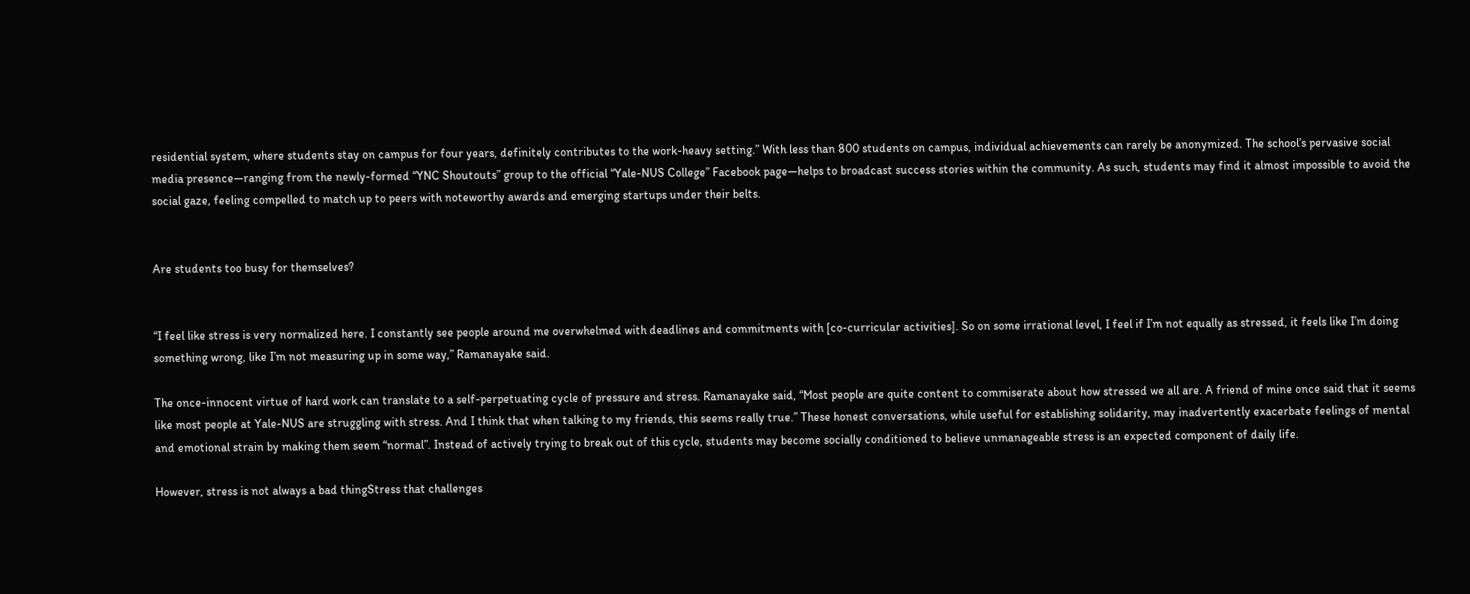residential system, where students stay on campus for four years, definitely contributes to the work-heavy setting.” With less than 800 students on campus, individual achievements can rarely be anonymized. The school’s pervasive social media presence—ranging from the newly-formed “YNC Shoutouts” group to the official “Yale-NUS College” Facebook page—helps to broadcast success stories within the community. As such, students may find it almost impossible to avoid the social gaze, feeling compelled to match up to peers with noteworthy awards and emerging startups under their belts.


Are students too busy for themselves?


“I feel like stress is very normalized here. I constantly see people around me overwhelmed with deadlines and commitments with [co-curricular activities]. So on some irrational level, I feel if I’m not equally as stressed, it feels like I’m doing something wrong, like I’m not measuring up in some way,” Ramanayake said.

The once-innocent virtue of hard work can translate to a self-perpetuating cycle of pressure and stress. Ramanayake said, “Most people are quite content to commiserate about how stressed we all are. A friend of mine once said that it seems like most people at Yale-NUS are struggling with stress. And I think that when talking to my friends, this seems really true.” These honest conversations, while useful for establishing solidarity, may inadvertently exacerbate feelings of mental and emotional strain by making them seem “normal”. Instead of actively trying to break out of this cycle, students may become socially conditioned to believe unmanageable stress is an expected component of daily life.

However, stress is not always a bad thingStress that challenges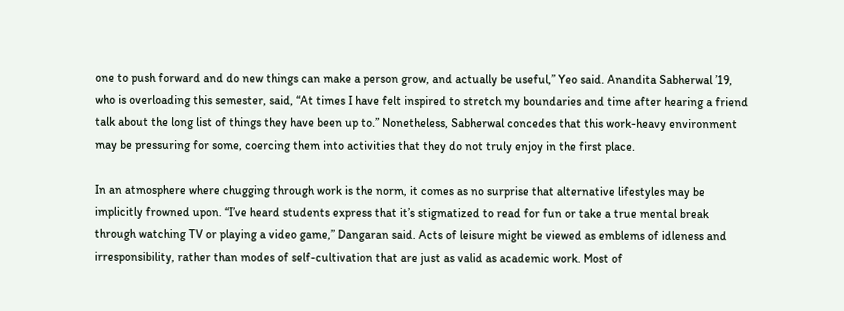one to push forward and do new things can make a person grow, and actually be useful,” Yeo said. Anandita Sabherwal ’19, who is overloading this semester, said, “At times I have felt inspired to stretch my boundaries and time after hearing a friend talk about the long list of things they have been up to.” Nonetheless, Sabherwal concedes that this work-heavy environment may be pressuring for some, coercing them into activities that they do not truly enjoy in the first place.

In an atmosphere where chugging through work is the norm, it comes as no surprise that alternative lifestyles may be implicitly frowned upon. “I’ve heard students express that it’s stigmatized to read for fun or take a true mental break through watching TV or playing a video game,” Dangaran said. Acts of leisure might be viewed as emblems of idleness and irresponsibility, rather than modes of self-cultivation that are just as valid as academic work. Most of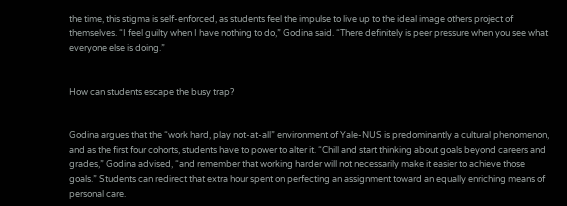the time, this stigma is self-enforced, as students feel the impulse to live up to the ideal image others project of themselves. “I feel guilty when I have nothing to do,” Godina said. “There definitely is peer pressure when you see what everyone else is doing.”


How can students escape the busy trap?


Godina argues that the “work hard, play not-at-all” environment of Yale-NUS is predominantly a cultural phenomenon, and as the first four cohorts, students have to power to alter it. “Chill and start thinking about goals beyond careers and grades,” Godina advised, “and remember that working harder will not necessarily make it easier to achieve those goals.” Students can redirect that extra hour spent on perfecting an assignment toward an equally enriching means of personal care.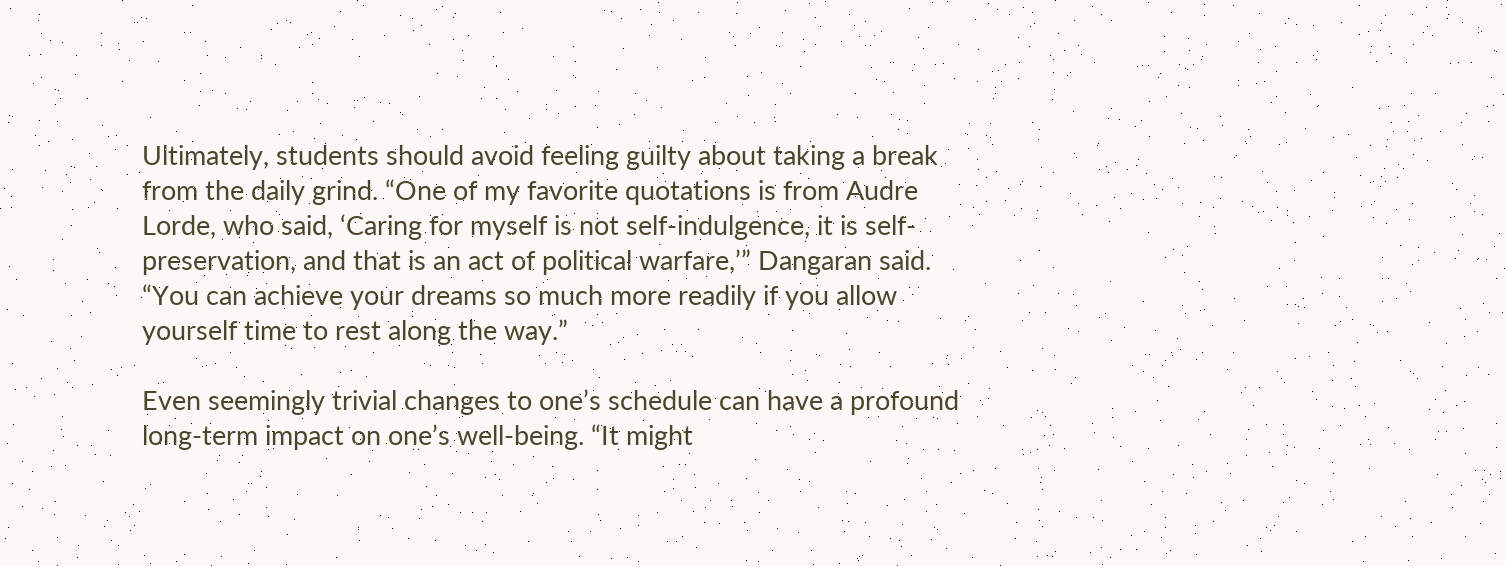Ultimately, students should avoid feeling guilty about taking a break from the daily grind. “One of my favorite quotations is from Audre Lorde, who said, ‘Caring for myself is not self-indulgence, it is self-preservation, and that is an act of political warfare,’” Dangaran said. “You can achieve your dreams so much more readily if you allow yourself time to rest along the way.”

Even seemingly trivial changes to one’s schedule can have a profound long-term impact on one’s well-being. “It might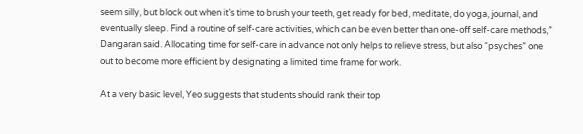seem silly, but block out when it’s time to brush your teeth, get ready for bed, meditate, do yoga, journal, and eventually sleep. Find a routine of self-care activities, which can be even better than one-off self-care methods,” Dangaran said. Allocating time for self-care in advance not only helps to relieve stress, but also “psyches” one out to become more efficient by designating a limited time frame for work.

At a very basic level, Yeo suggests that students should rank their top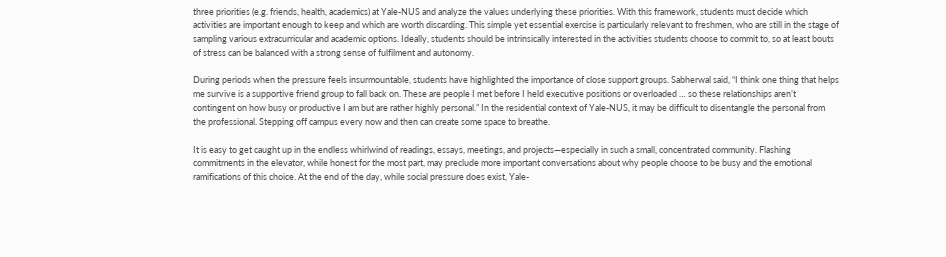three priorities (e.g. friends, health, academics) at Yale-NUS and analyze the values underlying these priorities. With this framework, students must decide which activities are important enough to keep and which are worth discarding. This simple yet essential exercise is particularly relevant to freshmen, who are still in the stage of sampling various extracurricular and academic options. Ideally, students should be intrinsically interested in the activities students choose to commit to, so at least bouts of stress can be balanced with a strong sense of fulfilment and autonomy.

During periods when the pressure feels insurmountable, students have highlighted the importance of close support groups. Sabherwal said, “I think one thing that helps me survive is a supportive friend group to fall back on. These are people I met before I held executive positions or overloaded … so these relationships aren’t contingent on how busy or productive I am but are rather highly personal.” In the residential context of Yale-NUS, it may be difficult to disentangle the personal from the professional. Stepping off campus every now and then can create some space to breathe.

It is easy to get caught up in the endless whirlwind of readings, essays, meetings, and projects—especially in such a small, concentrated community. Flashing commitments in the elevator, while honest for the most part, may preclude more important conversations about why people choose to be busy and the emotional ramifications of this choice. At the end of the day, while social pressure does exist, Yale-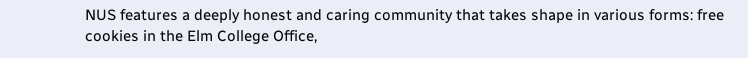NUS features a deeply honest and caring community that takes shape in various forms: free cookies in the Elm College Office,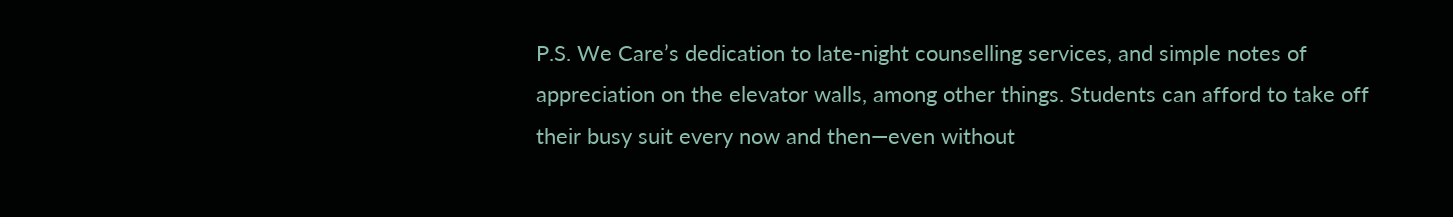P.S. We Care’s dedication to late-night counselling services, and simple notes of appreciation on the elevator walls, among other things. Students can afford to take off their busy suit every now and then—even without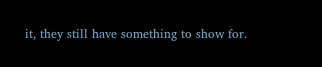it, they still have something to show for.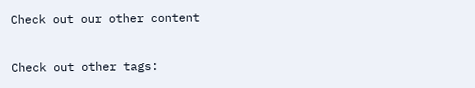Check out our other content

Check out other tags: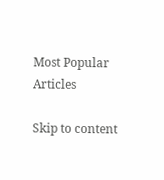Most Popular Articles

Skip to content